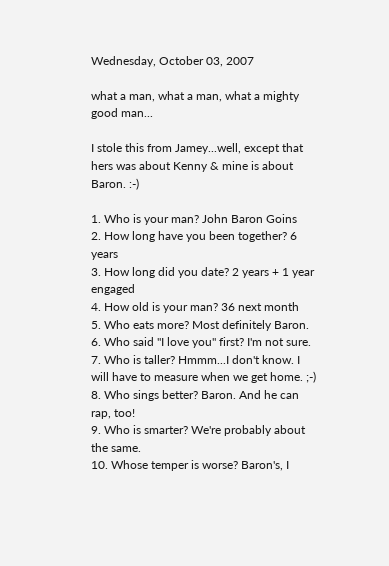Wednesday, October 03, 2007

what a man, what a man, what a mighty good man...

I stole this from Jamey...well, except that hers was about Kenny & mine is about Baron. :-)

1. Who is your man? John Baron Goins
2. How long have you been together? 6 years
3. How long did you date? 2 years + 1 year engaged
4. How old is your man? 36 next month
5. Who eats more? Most definitely Baron.
6. Who said "I love you" first? I'm not sure.
7. Who is taller? Hmmm...I don't know. I will have to measure when we get home. ;-)
8. Who sings better? Baron. And he can rap, too!
9. Who is smarter? We're probably about the same.
10. Whose temper is worse? Baron's, I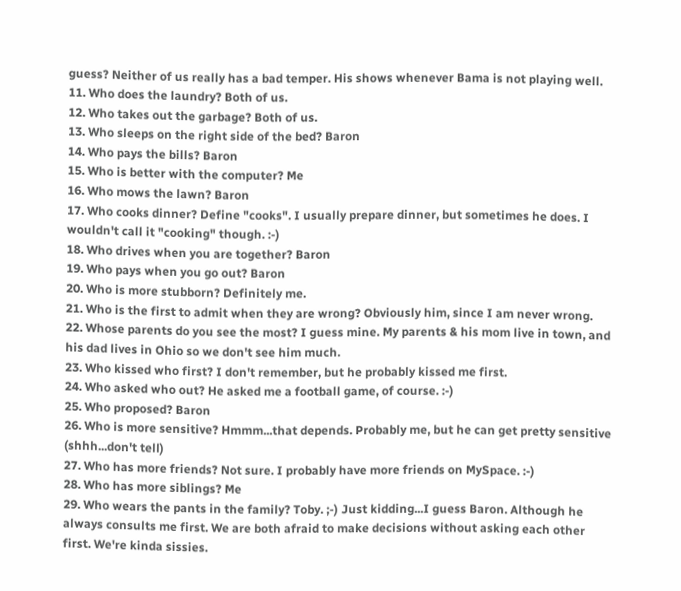guess? Neither of us really has a bad temper. His shows whenever Bama is not playing well.
11. Who does the laundry? Both of us.
12. Who takes out the garbage? Both of us.
13. Who sleeps on the right side of the bed? Baron
14. Who pays the bills? Baron
15. Who is better with the computer? Me
16. Who mows the lawn? Baron
17. Who cooks dinner? Define "cooks". I usually prepare dinner, but sometimes he does. I wouldn't call it "cooking" though. :-)
18. Who drives when you are together? Baron
19. Who pays when you go out? Baron
20. Who is more stubborn? Definitely me.
21. Who is the first to admit when they are wrong? Obviously him, since I am never wrong.
22. Whose parents do you see the most? I guess mine. My parents & his mom live in town, and his dad lives in Ohio so we don't see him much.
23. Who kissed who first? I don't remember, but he probably kissed me first.
24. Who asked who out? He asked me a football game, of course. :-)
25. Who proposed? Baron
26. Who is more sensitive? Hmmm...that depends. Probably me, but he can get pretty sensitive (shhh...don't tell)
27. Who has more friends? Not sure. I probably have more friends on MySpace. :-)
28. Who has more siblings? Me
29. Who wears the pants in the family? Toby. ;-) Just kidding...I guess Baron. Although he always consults me first. We are both afraid to make decisions without asking each other first. We're kinda sissies.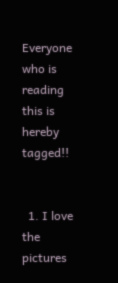Everyone who is reading this is hereby tagged!!


  1. I love the pictures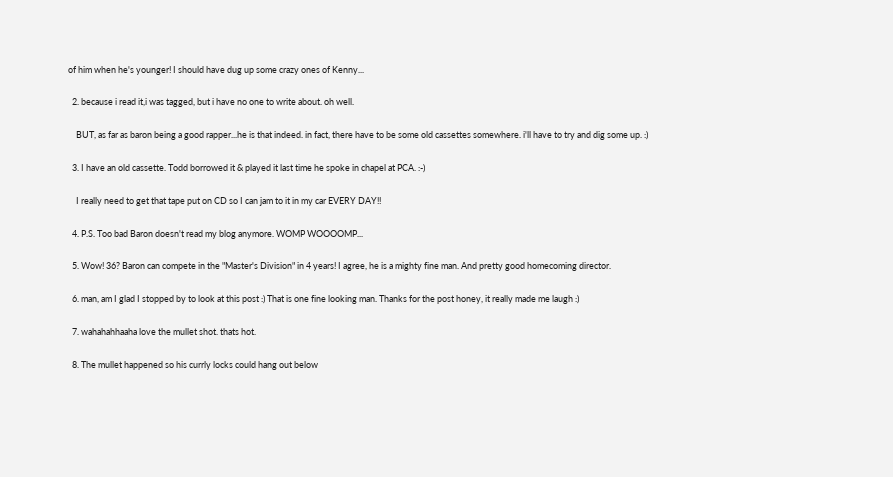of him when he's younger! I should have dug up some crazy ones of Kenny...

  2. because i read it,i was tagged, but i have no one to write about. oh well.

    BUT, as far as baron being a good rapper...he is that indeed. in fact, there have to be some old cassettes somewhere. i'll have to try and dig some up. :)

  3. I have an old cassette. Todd borrowed it & played it last time he spoke in chapel at PCA. :-)

    I really need to get that tape put on CD so I can jam to it in my car EVERY DAY!!

  4. P.S. Too bad Baron doesn't read my blog anymore. WOMP WOOOOMP...

  5. Wow! 36? Baron can compete in the "Master's Division" in 4 years! I agree, he is a mighty fine man. And pretty good homecoming director.

  6. man, am I glad I stopped by to look at this post :) That is one fine looking man. Thanks for the post honey, it really made me laugh :)

  7. wahahahhaaha love the mullet shot. thats hot.

  8. The mullet happened so his currly locks could hang out below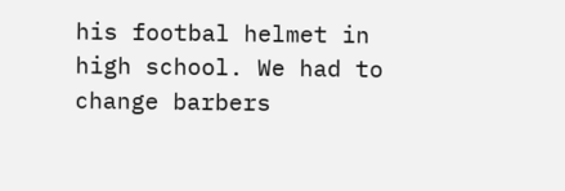his footbal helmet in high school. We had to change barbers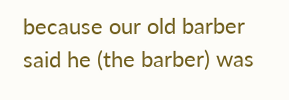because our old barber said he (the barber) was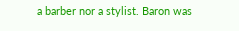a barber nor a stylist. Baron was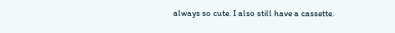always so cute. I also still have a cassette.